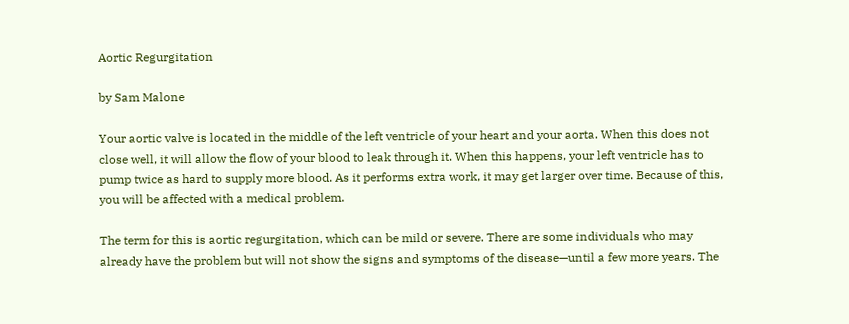Aortic Regurgitation

by Sam Malone

Your aortic valve is located in the middle of the left ventricle of your heart and your aorta. When this does not close well, it will allow the flow of your blood to leak through it. When this happens, your left ventricle has to pump twice as hard to supply more blood. As it performs extra work, it may get larger over time. Because of this, you will be affected with a medical problem.

The term for this is aortic regurgitation, which can be mild or severe. There are some individuals who may already have the problem but will not show the signs and symptoms of the disease—until a few more years. The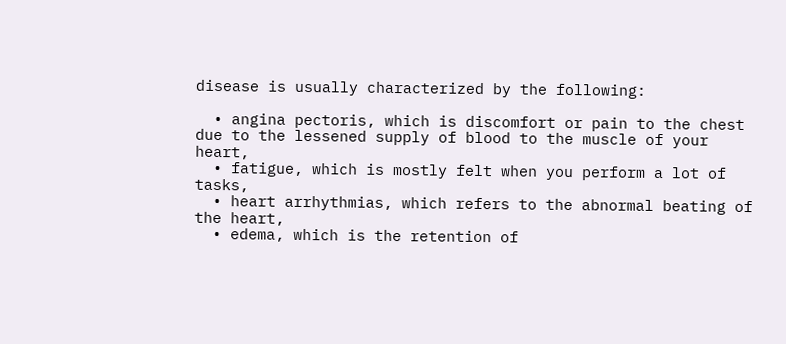disease is usually characterized by the following:

  • angina pectoris, which is discomfort or pain to the chest due to the lessened supply of blood to the muscle of your heart,
  • fatigue, which is mostly felt when you perform a lot of tasks,
  • heart arrhythmias, which refers to the abnormal beating of the heart,
  • edema, which is the retention of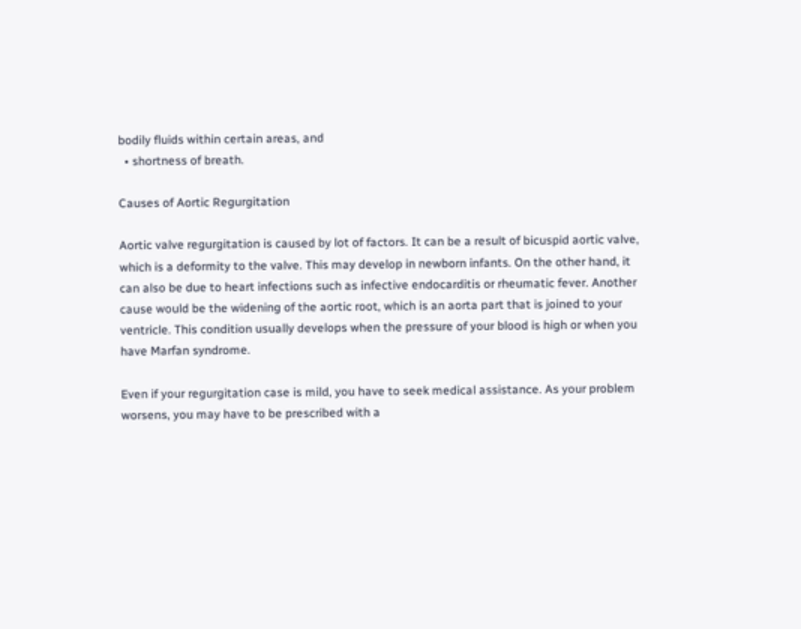bodily fluids within certain areas, and
  • shortness of breath.

Causes of Aortic Regurgitation

Aortic valve regurgitation is caused by lot of factors. It can be a result of bicuspid aortic valve, which is a deformity to the valve. This may develop in newborn infants. On the other hand, it can also be due to heart infections such as infective endocarditis or rheumatic fever. Another cause would be the widening of the aortic root, which is an aorta part that is joined to your ventricle. This condition usually develops when the pressure of your blood is high or when you have Marfan syndrome.

Even if your regurgitation case is mild, you have to seek medical assistance. As your problem worsens, you may have to be prescribed with a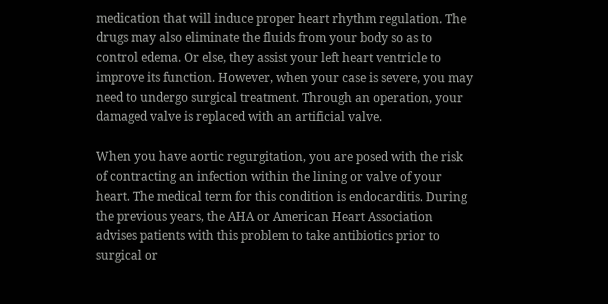medication that will induce proper heart rhythm regulation. The drugs may also eliminate the fluids from your body so as to control edema. Or else, they assist your left heart ventricle to improve its function. However, when your case is severe, you may need to undergo surgical treatment. Through an operation, your damaged valve is replaced with an artificial valve.

When you have aortic regurgitation, you are posed with the risk of contracting an infection within the lining or valve of your heart. The medical term for this condition is endocarditis. During the previous years, the AHA or American Heart Association advises patients with this problem to take antibiotics prior to surgical or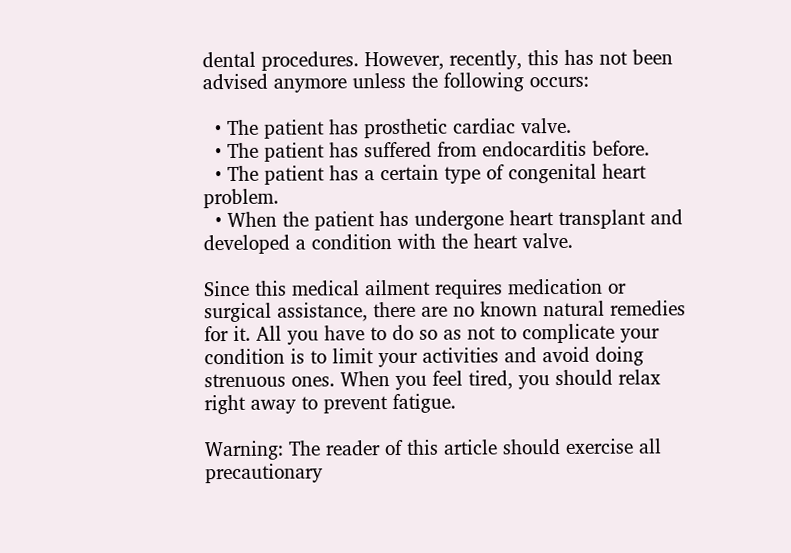dental procedures. However, recently, this has not been advised anymore unless the following occurs:

  • The patient has prosthetic cardiac valve.
  • The patient has suffered from endocarditis before.
  • The patient has a certain type of congenital heart problem.
  • When the patient has undergone heart transplant and developed a condition with the heart valve.

Since this medical ailment requires medication or surgical assistance, there are no known natural remedies for it. All you have to do so as not to complicate your condition is to limit your activities and avoid doing strenuous ones. When you feel tired, you should relax right away to prevent fatigue.

Warning: The reader of this article should exercise all precautionary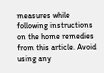measures while following instructions on the home remedies from this article. Avoid using any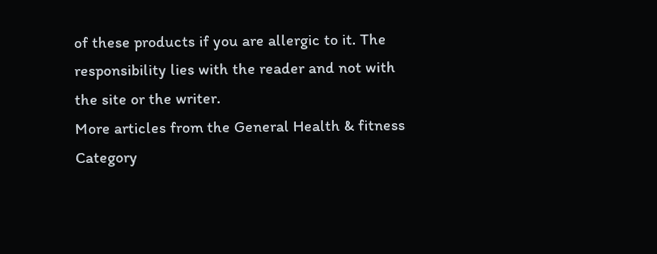of these products if you are allergic to it. The responsibility lies with the reader and not with the site or the writer.
More articles from the General Health & fitness Category